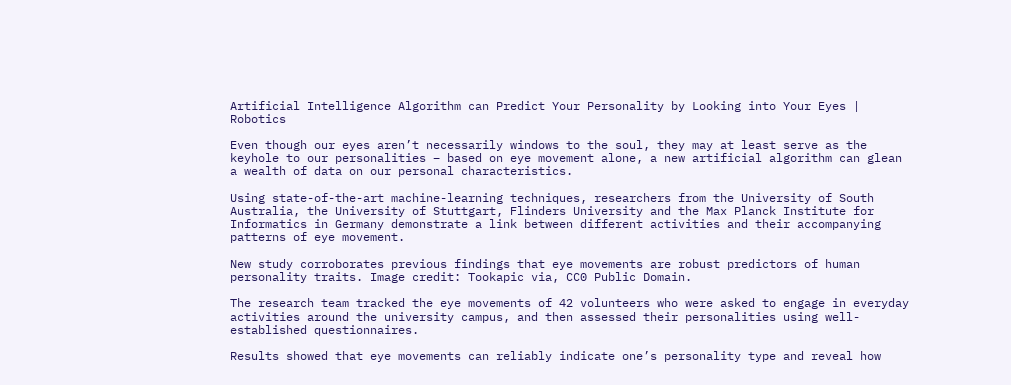Artificial Intelligence Algorithm can Predict Your Personality by Looking into Your Eyes | Robotics

Even though our eyes aren’t necessarily windows to the soul, they may at least serve as the keyhole to our personalities – based on eye movement alone, a new artificial algorithm can glean a wealth of data on our personal characteristics.

Using state-of-the-art machine-learning techniques, researchers from the University of South Australia, the University of Stuttgart, Flinders University and the Max Planck Institute for Informatics in Germany demonstrate a link between different activities and their accompanying patterns of eye movement.

New study corroborates previous findings that eye movements are robust predictors of human personality traits. Image credit: Tookapic via, CC0 Public Domain.

The research team tracked the eye movements of 42 volunteers who were asked to engage in everyday activities around the university campus, and then assessed their personalities using well-established questionnaires.

Results showed that eye movements can reliably indicate one’s personality type and reveal how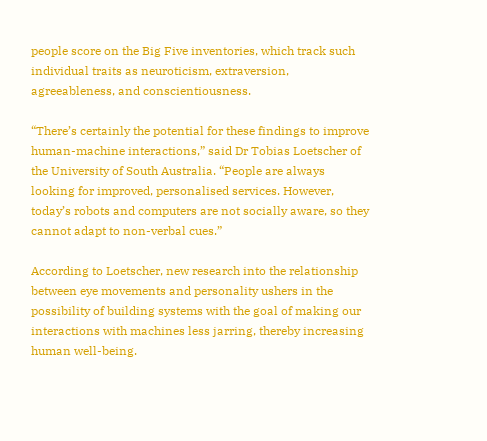people score on the Big Five inventories, which track such individual traits as neuroticism, extraversion, agreeableness, and conscientiousness.

“There’s certainly the potential for these findings to improve human-machine interactions,” said Dr Tobias Loetscher of the University of South Australia. “People are always looking for improved, personalised services. However, today’s robots and computers are not socially aware, so they cannot adapt to non-verbal cues.”

According to Loetscher, new research into the relationship between eye movements and personality ushers in the possibility of building systems with the goal of making our interactions with machines less jarring, thereby increasing human well-being.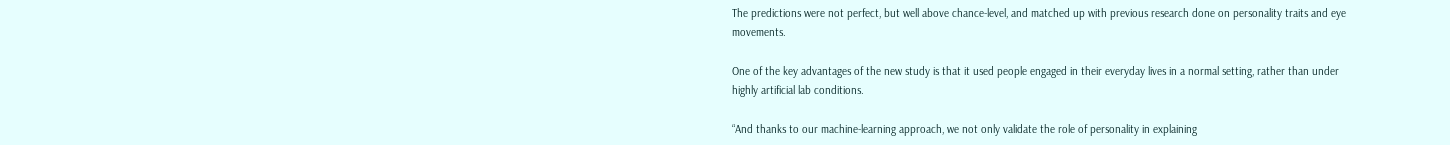The predictions were not perfect, but well above chance-level, and matched up with previous research done on personality traits and eye movements.

One of the key advantages of the new study is that it used people engaged in their everyday lives in a normal setting, rather than under highly artificial lab conditions.

“And thanks to our machine-learning approach, we not only validate the role of personality in explaining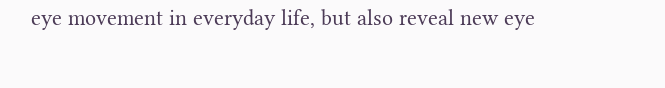eye movement in everyday life, but also reveal new eye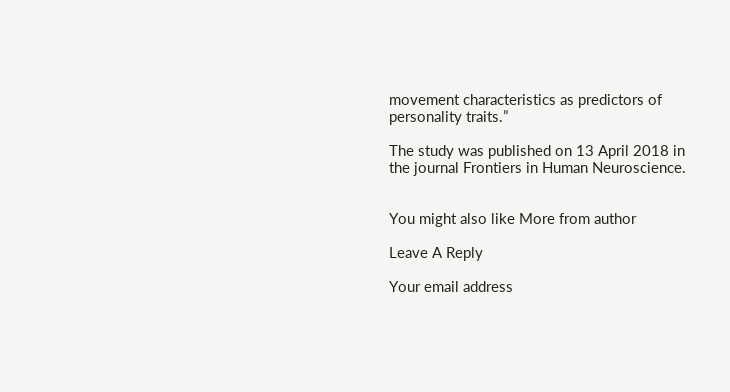movement characteristics as predictors of personality traits.”

The study was published on 13 April 2018 in the journal Frontiers in Human Neuroscience.


You might also like More from author

Leave A Reply

Your email address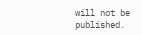will not be published.